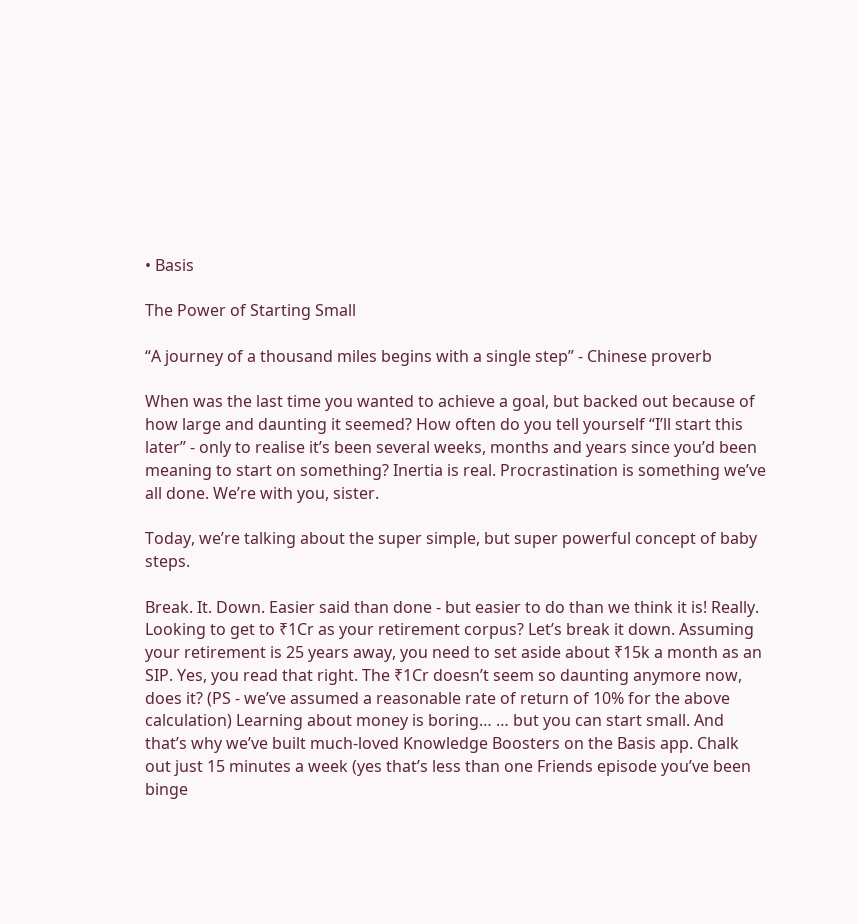• Basis

The Power of Starting Small

“A journey of a thousand miles begins with a single step” - Chinese proverb

When was the last time you wanted to achieve a goal, but backed out because of how large and daunting it seemed? How often do you tell yourself “I’ll start this later” - only to realise it’s been several weeks, months and years since you’d been meaning to start on something? Inertia is real. Procrastination is something we’ve all done. We’re with you, sister.

Today, we’re talking about the super simple, but super powerful concept of baby steps.

Break. It. Down. Easier said than done - but easier to do than we think it is! Really. Looking to get to ₹1Cr as your retirement corpus? Let’s break it down. Assuming your retirement is 25 years away, you need to set aside about ₹15k a month as an SIP. Yes, you read that right. The ₹1Cr doesn’t seem so daunting anymore now, does it? (PS - we’ve assumed a reasonable rate of return of 10% for the above calculation) Learning about money is boring… … but you can start small. And that’s why we’ve built much-loved Knowledge Boosters on the Basis app. Chalk out just 15 minutes a week (yes that’s less than one Friends episode you’ve been binge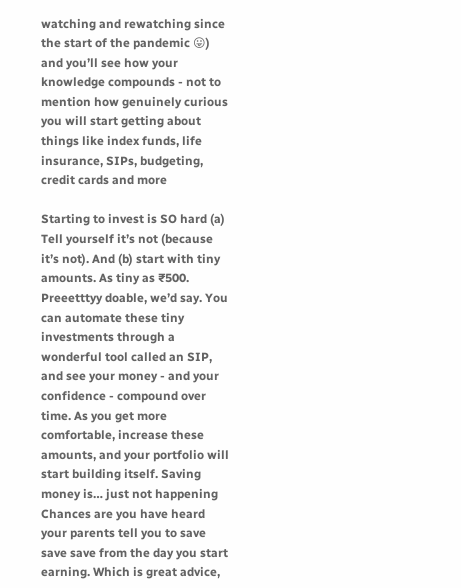watching and rewatching since the start of the pandemic 😛) and you’ll see how your knowledge compounds - not to mention how genuinely curious you will start getting about things like index funds, life insurance, SIPs, budgeting, credit cards and more

Starting to invest is SO hard (a) Tell yourself it’s not (because it’s not). And (b) start with tiny amounts. As tiny as ₹500. Preeetttyy doable, we’d say. You can automate these tiny investments through a wonderful tool called an SIP, and see your money - and your confidence - compound over time. As you get more comfortable, increase these amounts, and your portfolio will start building itself. Saving money is… just not happening Chances are you have heard your parents tell you to save save save from the day you start earning. Which is great advice,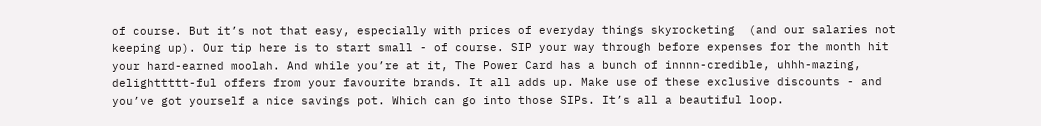of course. But it’s not that easy, especially with prices of everyday things skyrocketing  (and our salaries not keeping up). Our tip here is to start small - of course. SIP your way through before expenses for the month hit your hard-earned moolah. And while you’re at it, The Power Card has a bunch of innnn-credible, uhhh-mazing, delighttttt-ful offers from your favourite brands. It all adds up. Make use of these exclusive discounts - and you’ve got yourself a nice savings pot. Which can go into those SIPs. It’s all a beautiful loop.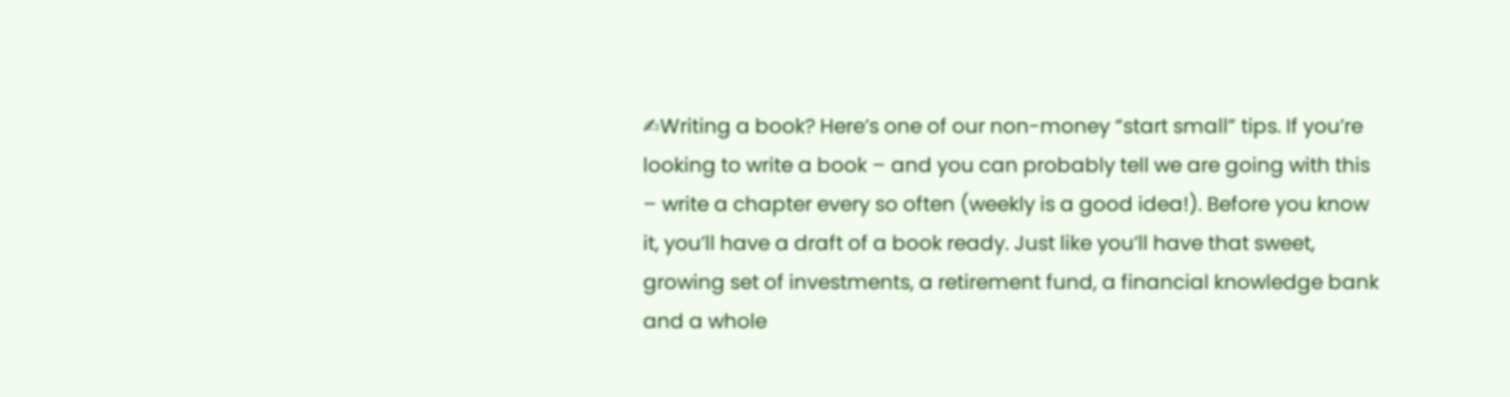✍Writing a book? Here’s one of our non-money “start small” tips. If you’re looking to write a book – and you can probably tell we are going with this – write a chapter every so often (weekly is a good idea!). Before you know it, you’ll have a draft of a book ready. Just like you’ll have that sweet, growing set of investments, a retirement fund, a financial knowledge bank and a whole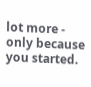lot more - only because you started.